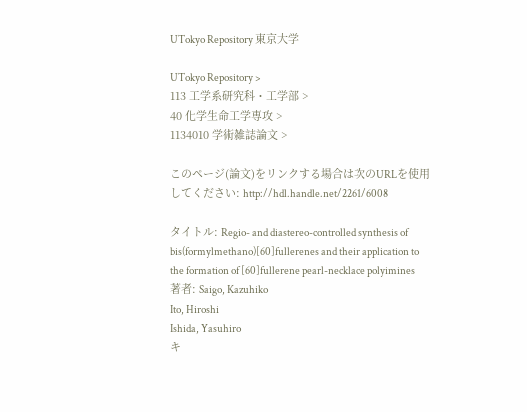UTokyo Repository 東京大学

UTokyo Repository >
113 工学系研究科・工学部 >
40 化学生命工学専攻 >
1134010 学術雑誌論文 >

このページ(論文)をリンクする場合は次のURLを使用してください: http://hdl.handle.net/2261/6008

タイトル: Regio- and diastereo-controlled synthesis of bis(formylmethano)[60]fullerenes and their application to the formation of [60]fullerene pearl-necklace polyimines
著者: Saigo, Kazuhiko
Ito, Hiroshi
Ishida, Yasuhiro
キ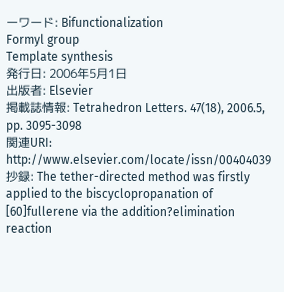ーワード: Bifunctionalization
Formyl group
Template synthesis
発行日: 2006年5月1日
出版者: Elsevier
掲載誌情報: Tetrahedron Letters. 47(18), 2006.5, pp. 3095-3098
関連URI: http://www.elsevier.com/locate/issn/00404039
抄録: The tether-directed method was firstly applied to the biscyclopropanation of [60]fullerene via the addition?elimination reaction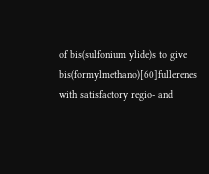of bis(sulfonium ylide)s to give bis(formylmethano)[60]fullerenes with satisfactory regio- and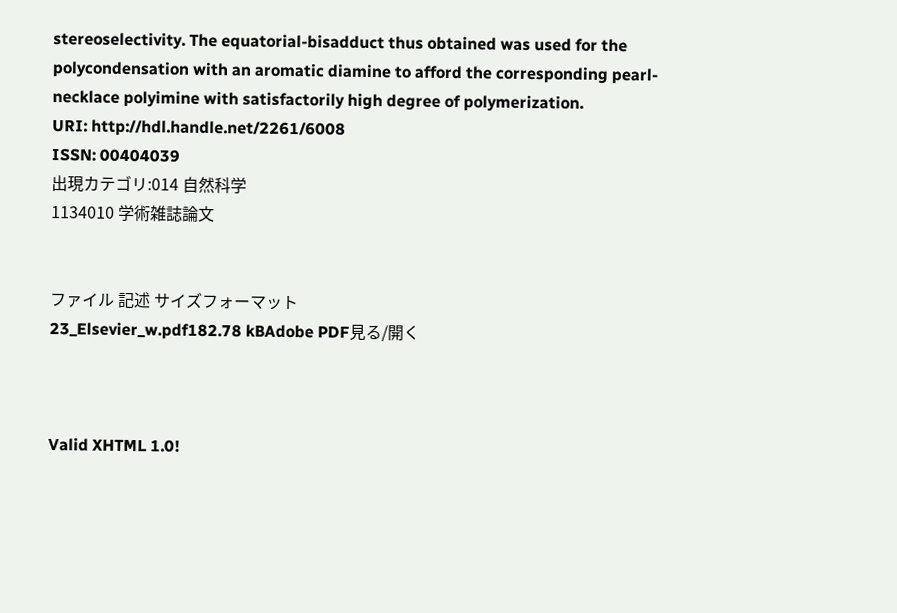stereoselectivity. The equatorial-bisadduct thus obtained was used for the polycondensation with an aromatic diamine to afford the corresponding pearl-necklace polyimine with satisfactorily high degree of polymerization.
URI: http://hdl.handle.net/2261/6008
ISSN: 00404039
出現カテゴリ:014 自然科学
1134010 学術雑誌論文


ファイル 記述 サイズフォーマット
23_Elsevier_w.pdf182.78 kBAdobe PDF見る/開く



Valid XHTML 1.0!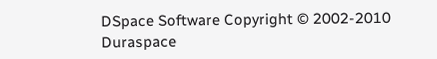DSpace Software Copyright © 2002-2010  Duraspace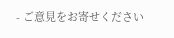- ご意見をお寄せください